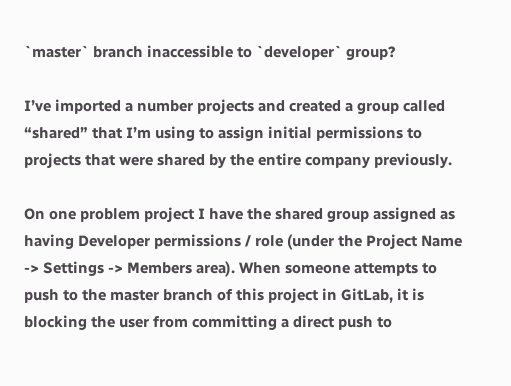`master` branch inaccessible to `developer` group?

I’ve imported a number projects and created a group called “shared” that I’m using to assign initial permissions to projects that were shared by the entire company previously.

On one problem project I have the shared group assigned as having Developer permissions / role (under the Project Name -> Settings -> Members area). When someone attempts to push to the master branch of this project in GitLab, it is blocking the user from committing a direct push to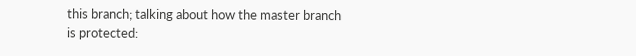this branch; talking about how the master branch is protected: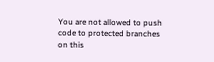You are not allowed to push code to protected branches on this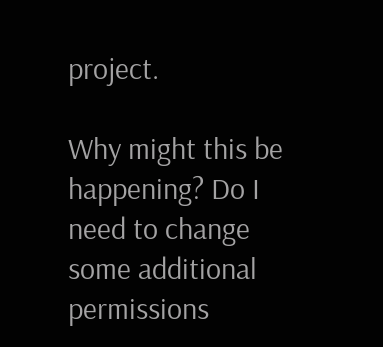project.

Why might this be happening? Do I need to change some additional permissions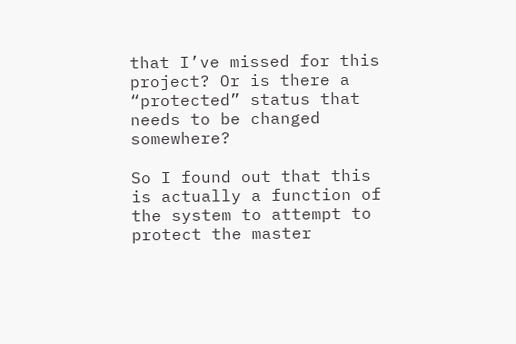that I’ve missed for this project? Or is there a “protected” status that needs to be changed somewhere?

So I found out that this is actually a function of the system to attempt to protect the master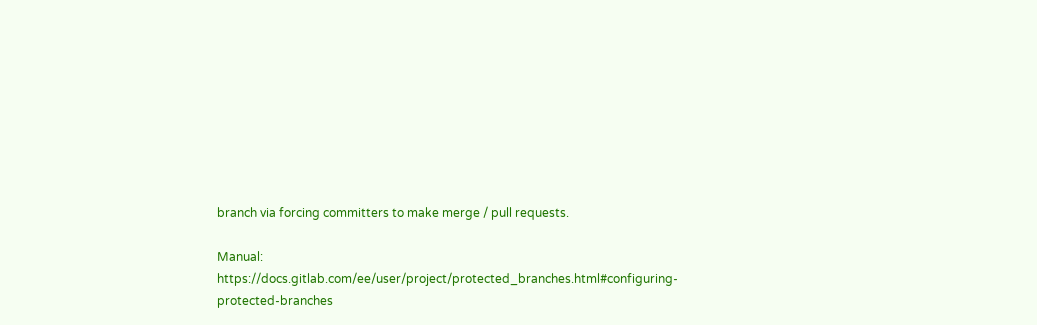branch via forcing committers to make merge / pull requests.

Manual: https://docs.gitlab.com/ee/user/project/protected_branches.html#configuring-protected-branches